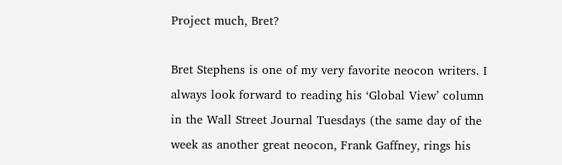Project much, Bret?

Bret Stephens is one of my very favorite neocon writers. I always look forward to reading his ‘Global View’ column in the Wall Street Journal Tuesdays (the same day of the week as another great neocon, Frank Gaffney, rings his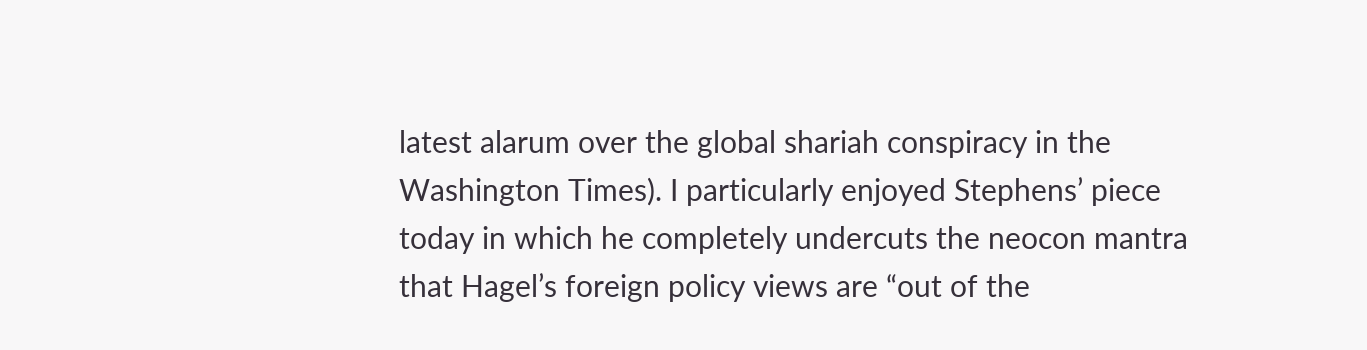latest alarum over the global shariah conspiracy in the Washington Times). I particularly enjoyed Stephens’ piece today in which he completely undercuts the neocon mantra that Hagel’s foreign policy views are “out of the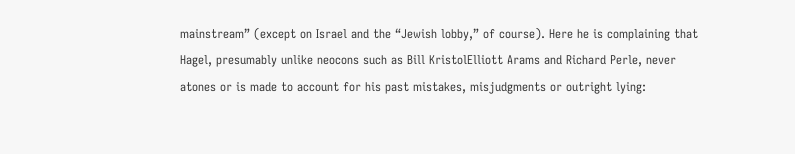mainstream” (except on Israel and the “Jewish lobby,” of course). Here he is complaining that Hagel, presumably unlike neocons such as Bill KristolElliott Arams and Richard Perle, never atones or is made to account for his past mistakes, misjudgments or outright lying: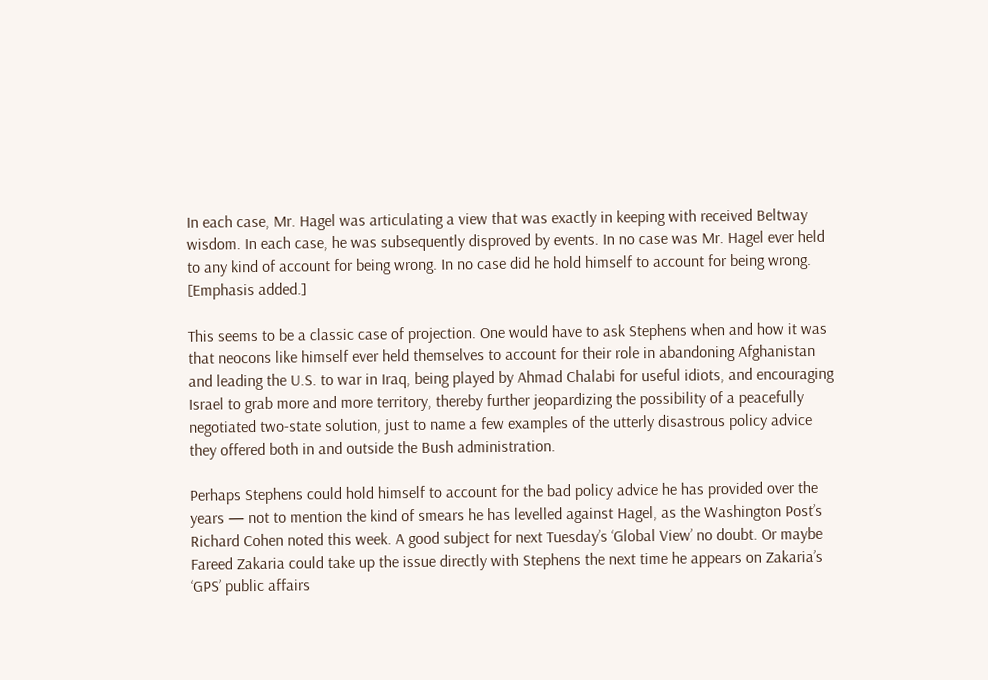In each case, Mr. Hagel was articulating a view that was exactly in keeping with received Beltway wisdom. In each case, he was subsequently disproved by events. In no case was Mr. Hagel ever held to any kind of account for being wrong. In no case did he hold himself to account for being wrong. [Emphasis added.]

This seems to be a classic case of projection. One would have to ask Stephens when and how it was that neocons like himself ever held themselves to account for their role in abandoning Afghanistan and leading the U.S. to war in Iraq, being played by Ahmad Chalabi for useful idiots, and encouraging Israel to grab more and more territory, thereby further jeopardizing the possibility of a peacefully negotiated two-state solution, just to name a few examples of the utterly disastrous policy advice they offered both in and outside the Bush administration.

Perhaps Stephens could hold himself to account for the bad policy advice he has provided over the years — not to mention the kind of smears he has levelled against Hagel, as the Washington Post’s Richard Cohen noted this week. A good subject for next Tuesday’s ‘Global View’ no doubt. Or maybe Fareed Zakaria could take up the issue directly with Stephens the next time he appears on Zakaria’s ‘GPS’ public affairs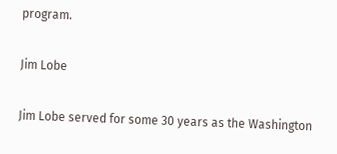program.

Jim Lobe

Jim Lobe served for some 30 years as the Washington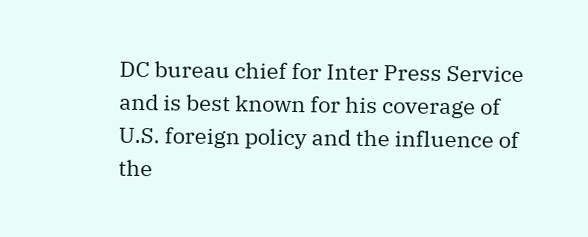DC bureau chief for Inter Press Service and is best known for his coverage of U.S. foreign policy and the influence of the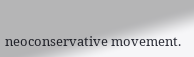neoconservative movement.